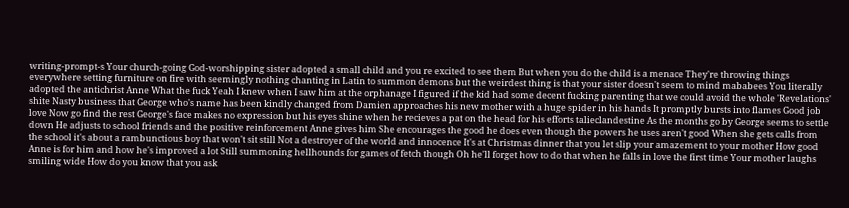writing-prompt-s Your church-going God-worshipping sister adopted a small child and you re excited to see them But when you do the child is a menace They're throwing things everywhere setting furniture on fire with seemingly nothing chanting in Latin to summon demons but the weirdest thing is that your sister doesn't seem to mind mababees You literally adopted the antichrist Anne What the fuck Yeah I knew when I saw him at the orphanage I figured if the kid had some decent fucking parenting that we could avoid the whole 'Revelations' shite Nasty business that George who's name has been kindly changed from Damien approaches his new mother with a huge spider in his hands It promptly bursts into flames Good job love Now go find the rest George's face makes no expression but his eyes shine when he recieves a pat on the head for his efforts talieclandestine As the months go by George seems to settle down He adjusts to school friends and the positive reinforcement Anne gives him She encourages the good he does even though the powers he uses aren't good When she gets calls from the school it's about a rambunctious boy that won't sit still Not a destroyer of the world and innocence It's at Christmas dinner that you let slip your amazement to your mother How good Anne is for him and how he's improved a lot Still summoning hellhounds for games of fetch though Oh he'll forget how to do that when he falls in love the first time Your mother laughs smiling wide How do you know that you ask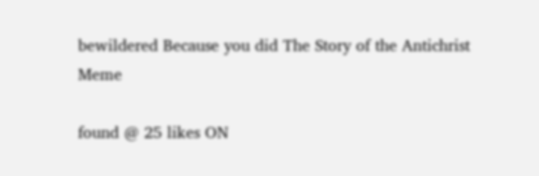bewildered Because you did The Story of the Antichrist Meme

found @ 25 likes ON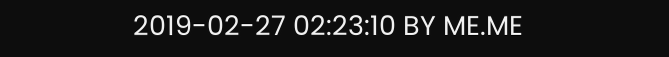2019-02-27 02:23:10 BY ME.ME